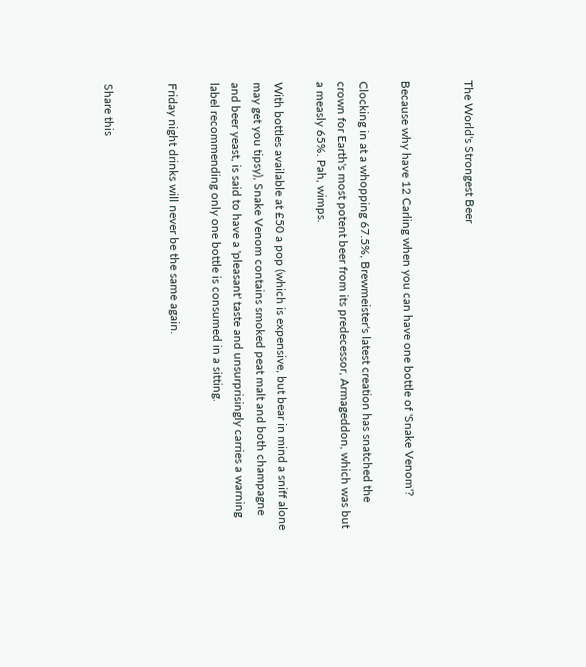The World's Strongest Beer


Because why have 12 Carling when you can have one bottle of 'Snake Venom'?

Clocking in at a whopping 67.5%, Brewmeister's latest creation has snatched the crown for Earth's most potent beer from its predecessor, Armageddon, which was but a measly 65%. Pah, wimps.

With bottles available at £50 a pop (which is expensive, but bear in mind a sniff alone may get you tipsy), Snake Venom contains smoked peat malt and both champagne and beer yeast, is said to have a 'pleasant' taste and unsurprisingly carries a warning label recommending only one bottle is consumed in a sitting.

Friday night drinks will never be the same again.


Share this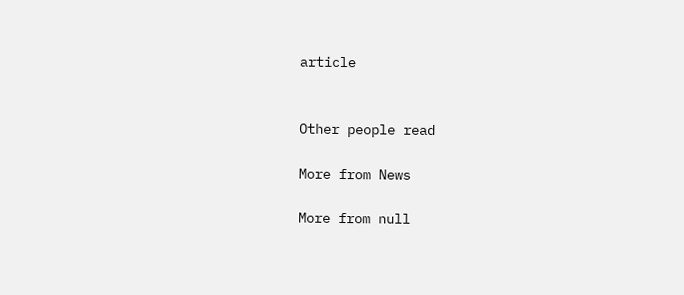article


Other people read

More from News

More from null